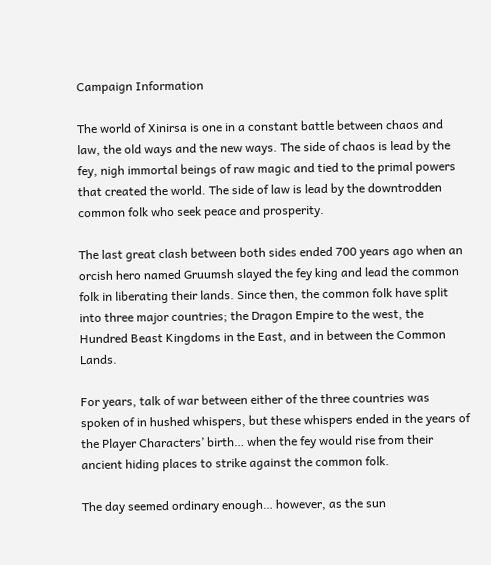Campaign Information

The world of Xinirsa is one in a constant battle between chaos and law, the old ways and the new ways. The side of chaos is lead by the fey, nigh immortal beings of raw magic and tied to the primal powers that created the world. The side of law is lead by the downtrodden common folk who seek peace and prosperity.

The last great clash between both sides ended 700 years ago when an orcish hero named Gruumsh slayed the fey king and lead the common folk in liberating their lands. Since then, the common folk have split into three major countries; the Dragon Empire to the west, the Hundred Beast Kingdoms in the East, and in between the Common Lands.

For years, talk of war between either of the three countries was spoken of in hushed whispers, but these whispers ended in the years of the Player Characters’ birth… when the fey would rise from their ancient hiding places to strike against the common folk.

The day seemed ordinary enough… however, as the sun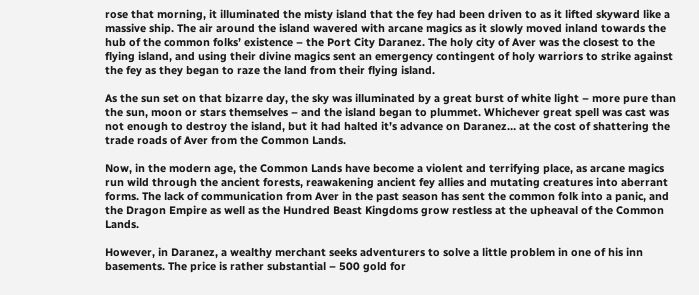rose that morning, it illuminated the misty island that the fey had been driven to as it lifted skyward like a massive ship. The air around the island wavered with arcane magics as it slowly moved inland towards the hub of the common folks’ existence – the Port City Daranez. The holy city of Aver was the closest to the flying island, and using their divine magics sent an emergency contingent of holy warriors to strike against the fey as they began to raze the land from their flying island.

As the sun set on that bizarre day, the sky was illuminated by a great burst of white light – more pure than the sun, moon or stars themselves – and the island began to plummet. Whichever great spell was cast was not enough to destroy the island, but it had halted it’s advance on Daranez… at the cost of shattering the trade roads of Aver from the Common Lands.

Now, in the modern age, the Common Lands have become a violent and terrifying place, as arcane magics run wild through the ancient forests, reawakening ancient fey allies and mutating creatures into aberrant forms. The lack of communication from Aver in the past season has sent the common folk into a panic, and the Dragon Empire as well as the Hundred Beast Kingdoms grow restless at the upheaval of the Common Lands.

However, in Daranez, a wealthy merchant seeks adventurers to solve a little problem in one of his inn basements. The price is rather substantial – 500 gold for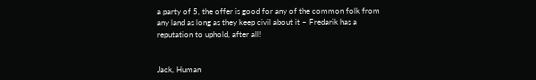a party of 5, the offer is good for any of the common folk from any land as long as they keep civil about it – Fredarik has a reputation to uphold, after all!


Jack, Human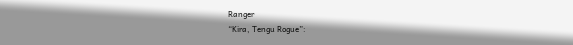Ranger
“Kira, Tengu Rogue”: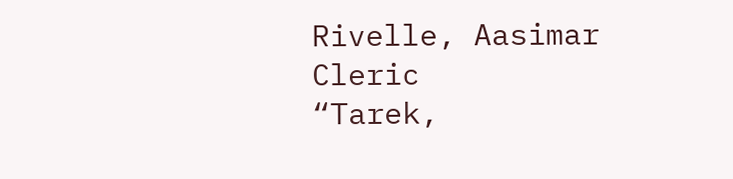Rivelle, Aasimar Cleric
“Tarek,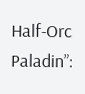Half-Orc Paladin”: